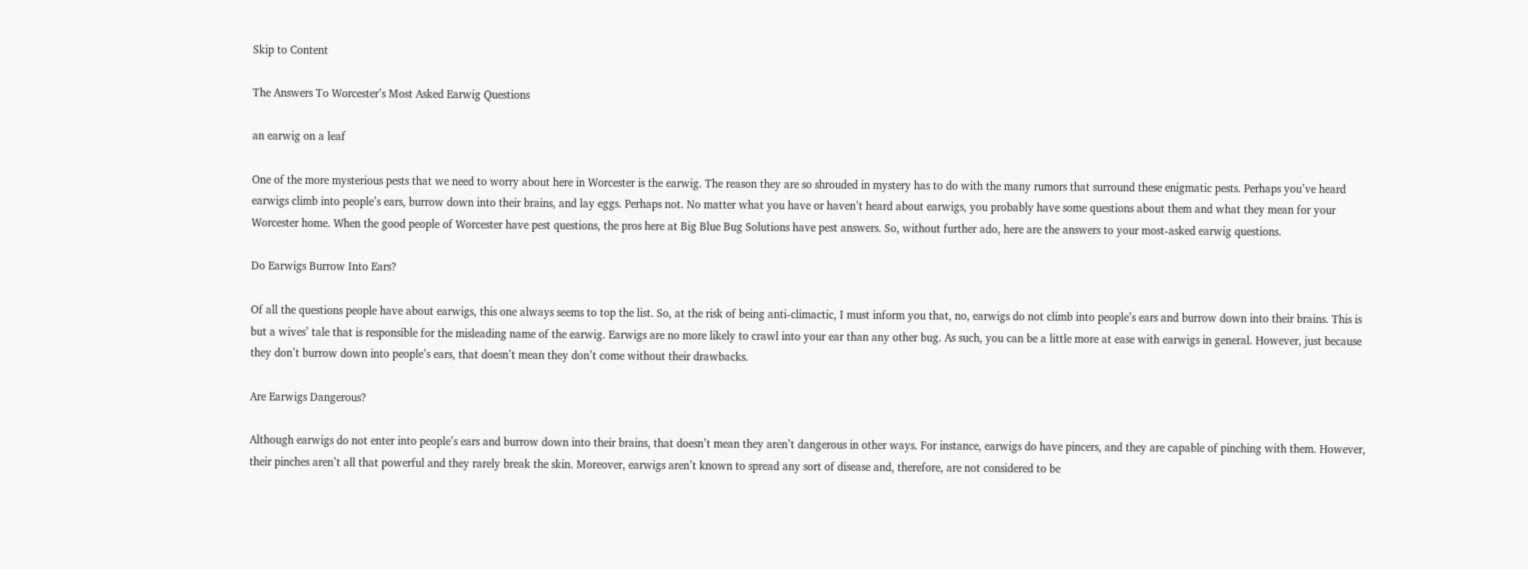Skip to Content

The Answers To Worcester’s Most Asked Earwig Questions

an earwig on a leaf

One of the more mysterious pests that we need to worry about here in Worcester is the earwig. The reason they are so shrouded in mystery has to do with the many rumors that surround these enigmatic pests. Perhaps you’ve heard earwigs climb into people’s ears, burrow down into their brains, and lay eggs. Perhaps not. No matter what you have or haven’t heard about earwigs, you probably have some questions about them and what they mean for your Worcester home. When the good people of Worcester have pest questions, the pros here at Big Blue Bug Solutions have pest answers. So, without further ado, here are the answers to your most-asked earwig questions.

Do Earwigs Burrow Into Ears?

Of all the questions people have about earwigs, this one always seems to top the list. So, at the risk of being anti-climactic, I must inform you that, no, earwigs do not climb into people’s ears and burrow down into their brains. This is but a wives’ tale that is responsible for the misleading name of the earwig. Earwigs are no more likely to crawl into your ear than any other bug. As such, you can be a little more at ease with earwigs in general. However, just because they don’t burrow down into people’s ears, that doesn’t mean they don’t come without their drawbacks.

Are Earwigs Dangerous?

Although earwigs do not enter into people’s ears and burrow down into their brains, that doesn’t mean they aren’t dangerous in other ways. For instance, earwigs do have pincers, and they are capable of pinching with them. However, their pinches aren’t all that powerful and they rarely break the skin. Moreover, earwigs aren’t known to spread any sort of disease and, therefore, are not considered to be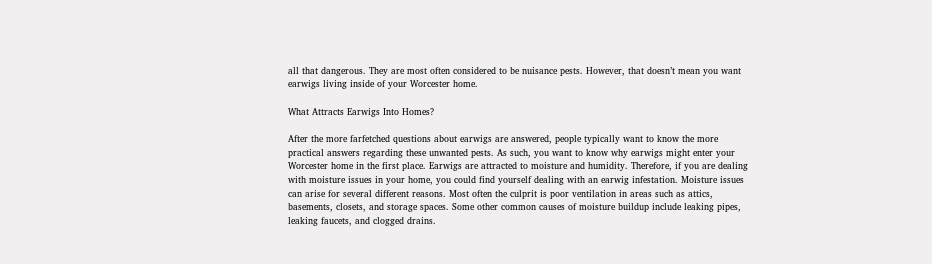all that dangerous. They are most often considered to be nuisance pests. However, that doesn’t mean you want earwigs living inside of your Worcester home.

What Attracts Earwigs Into Homes?

After the more farfetched questions about earwigs are answered, people typically want to know the more practical answers regarding these unwanted pests. As such, you want to know why earwigs might enter your Worcester home in the first place. Earwigs are attracted to moisture and humidity. Therefore, if you are dealing with moisture issues in your home, you could find yourself dealing with an earwig infestation. Moisture issues can arise for several different reasons. Most often the culprit is poor ventilation in areas such as attics, basements, closets, and storage spaces. Some other common causes of moisture buildup include leaking pipes, leaking faucets, and clogged drains.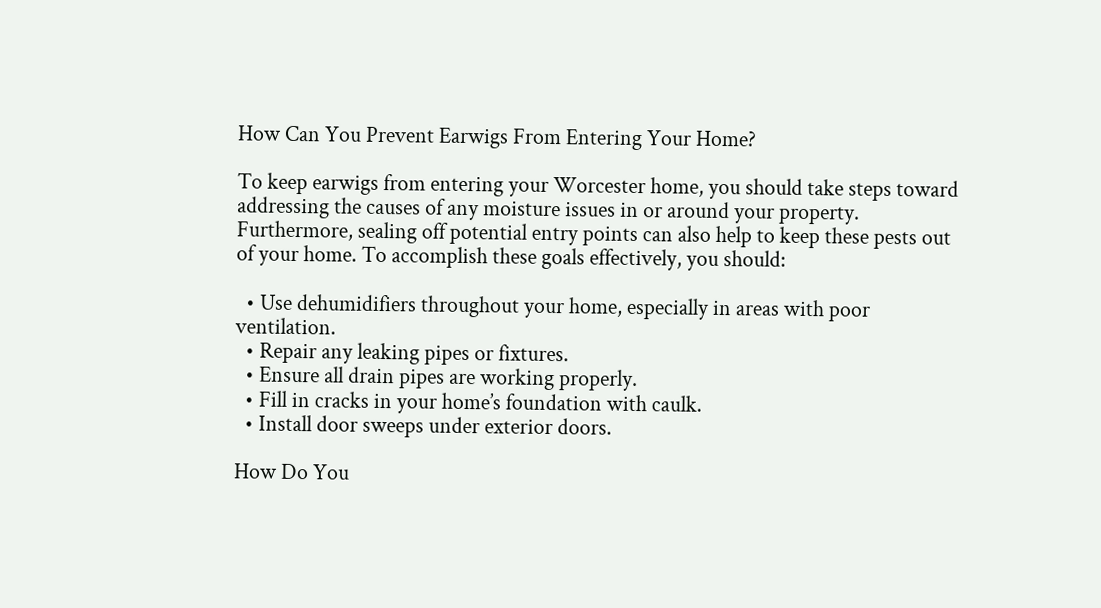How Can You Prevent Earwigs From Entering Your Home?

To keep earwigs from entering your Worcester home, you should take steps toward addressing the causes of any moisture issues in or around your property. Furthermore, sealing off potential entry points can also help to keep these pests out of your home. To accomplish these goals effectively, you should:

  • Use dehumidifiers throughout your home, especially in areas with poor ventilation.
  • Repair any leaking pipes or fixtures.
  • Ensure all drain pipes are working properly.
  • Fill in cracks in your home’s foundation with caulk.
  • Install door sweeps under exterior doors.

How Do You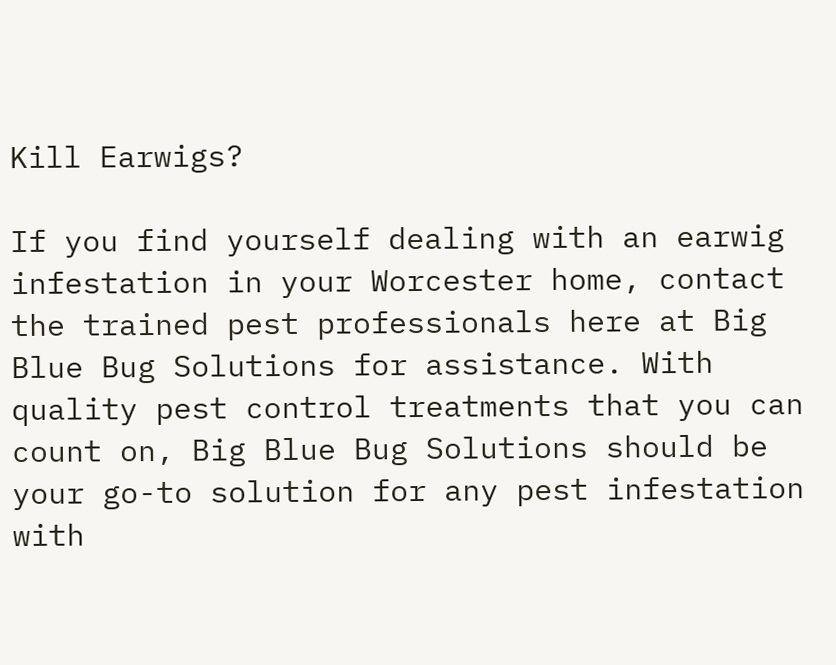Kill Earwigs?

If you find yourself dealing with an earwig infestation in your Worcester home, contact the trained pest professionals here at Big Blue Bug Solutions for assistance. With quality pest control treatments that you can count on, Big Blue Bug Solutions should be your go-to solution for any pest infestation with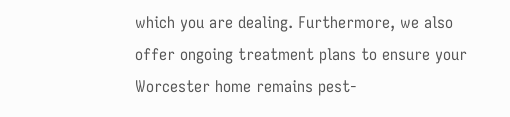which you are dealing. Furthermore, we also offer ongoing treatment plans to ensure your Worcester home remains pest-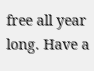free all year long. Have a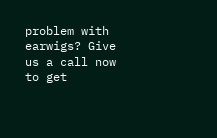problem with earwigs? Give us a call now to get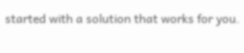started with a solution that works for you.